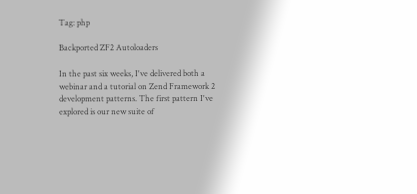Tag: php

Backported ZF2 Autoloaders

In the past six weeks, I've delivered both a webinar and a tutorial on Zend Framework 2 development patterns. The first pattern I've explored is our new suite of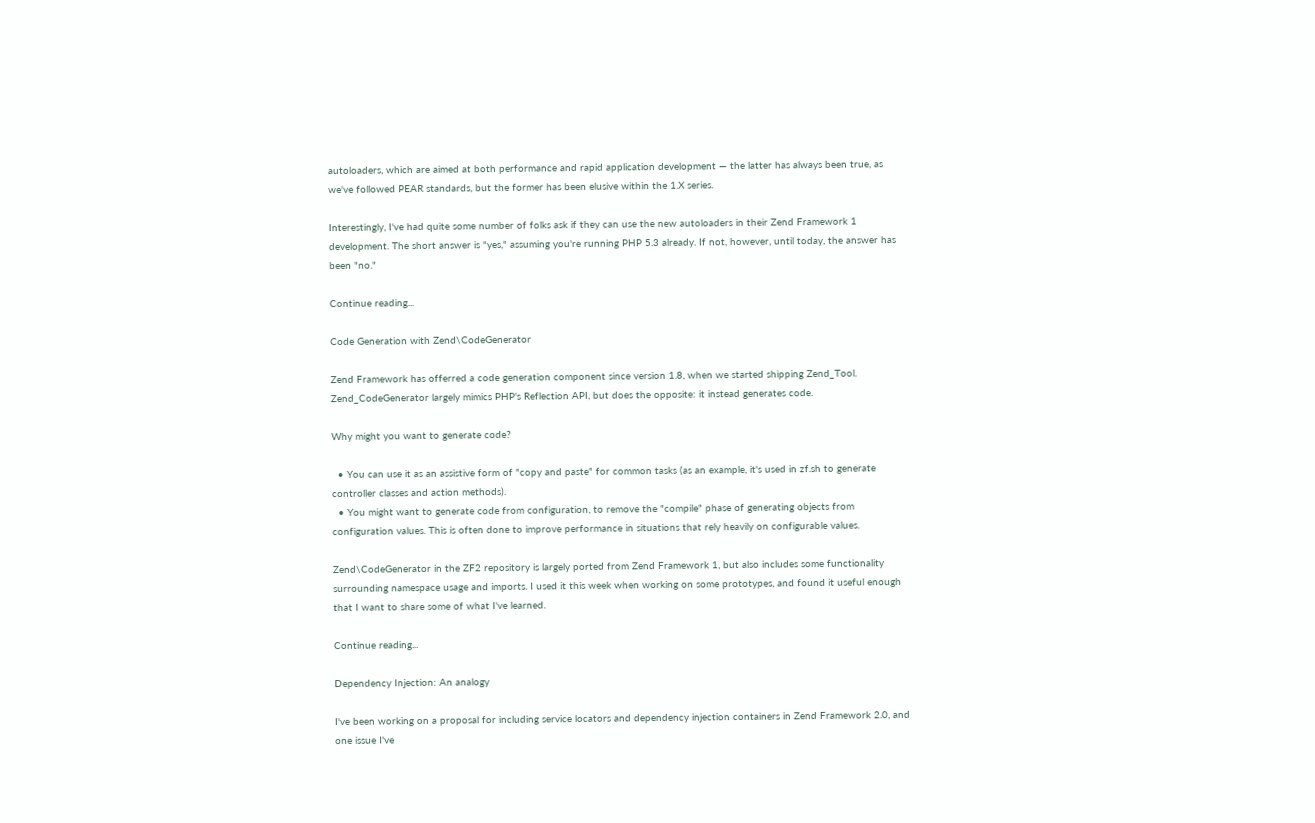autoloaders, which are aimed at both performance and rapid application development — the latter has always been true, as we've followed PEAR standards, but the former has been elusive within the 1.X series.

Interestingly, I've had quite some number of folks ask if they can use the new autoloaders in their Zend Framework 1 development. The short answer is "yes," assuming you're running PHP 5.3 already. If not, however, until today, the answer has been "no."

Continue reading...

Code Generation with Zend\CodeGenerator

Zend Framework has offerred a code generation component since version 1.8, when we started shipping Zend_Tool. Zend_CodeGenerator largely mimics PHP's Reflection API, but does the opposite: it instead generates code.

Why might you want to generate code?

  • You can use it as an assistive form of "copy and paste" for common tasks (as an example, it's used in zf.sh to generate controller classes and action methods).
  • You might want to generate code from configuration, to remove the "compile" phase of generating objects from configuration values. This is often done to improve performance in situations that rely heavily on configurable values.

Zend\CodeGenerator in the ZF2 repository is largely ported from Zend Framework 1, but also includes some functionality surrounding namespace usage and imports. I used it this week when working on some prototypes, and found it useful enough that I want to share some of what I've learned.

Continue reading...

Dependency Injection: An analogy

I've been working on a proposal for including service locators and dependency injection containers in Zend Framework 2.0, and one issue I've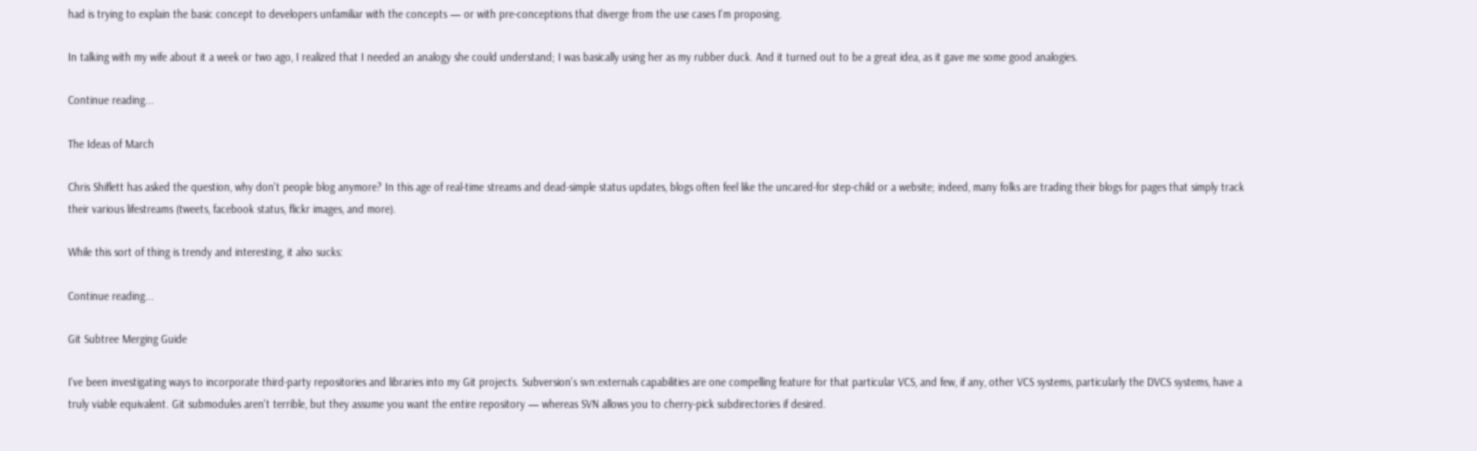had is trying to explain the basic concept to developers unfamiliar with the concepts — or with pre-conceptions that diverge from the use cases I'm proposing.

In talking with my wife about it a week or two ago, I realized that I needed an analogy she could understand; I was basically using her as my rubber duck. And it turned out to be a great idea, as it gave me some good analogies.

Continue reading...

The Ideas of March

Chris Shiflett has asked the question, why don't people blog anymore? In this age of real-time streams and dead-simple status updates, blogs often feel like the uncared-for step-child or a website; indeed, many folks are trading their blogs for pages that simply track their various lifestreams (tweets, facebook status, flickr images, and more).

While this sort of thing is trendy and interesting, it also sucks:

Continue reading...

Git Subtree Merging Guide

I've been investigating ways to incorporate third-party repositories and libraries into my Git projects. Subversion's svn:externals capabilities are one compelling feature for that particular VCS, and few, if any, other VCS systems, particularly the DVCS systems, have a truly viable equivalent. Git submodules aren't terrible, but they assume you want the entire repository — whereas SVN allows you to cherry-pick subdirectories if desired.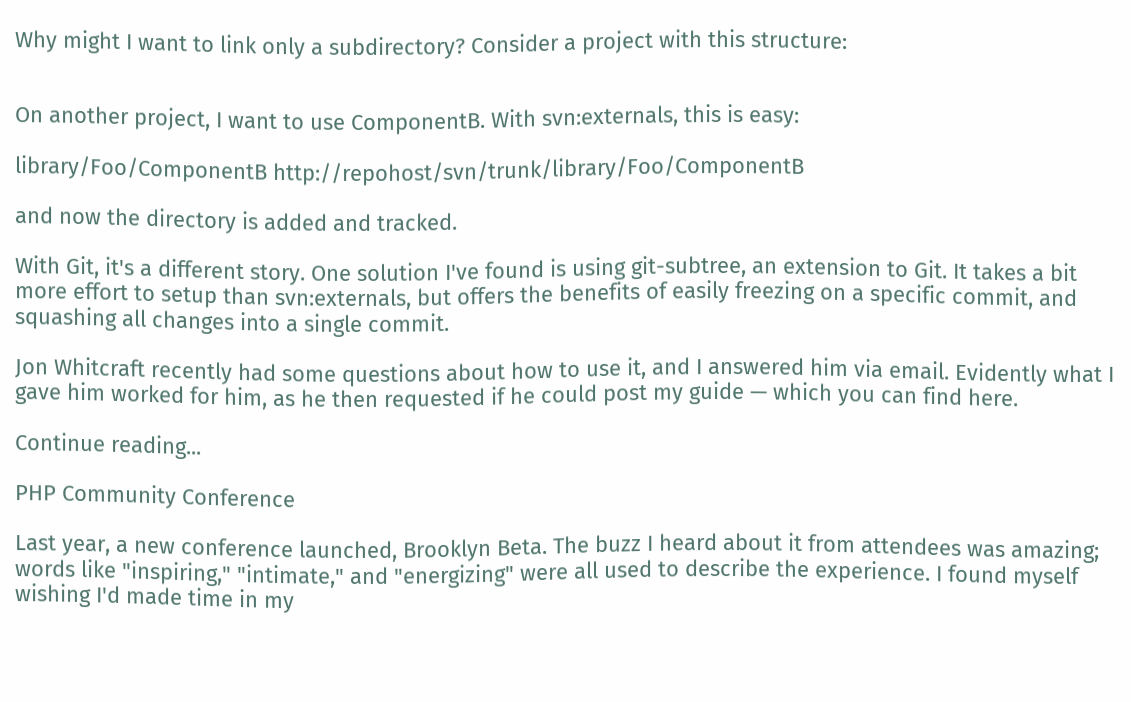Why might I want to link only a subdirectory? Consider a project with this structure:


On another project, I want to use ComponentB. With svn:externals, this is easy:

library/Foo/ComponentB http://repohost/svn/trunk/library/Foo/ComponentB

and now the directory is added and tracked.

With Git, it's a different story. One solution I've found is using git-subtree, an extension to Git. It takes a bit more effort to setup than svn:externals, but offers the benefits of easily freezing on a specific commit, and squashing all changes into a single commit.

Jon Whitcraft recently had some questions about how to use it, and I answered him via email. Evidently what I gave him worked for him, as he then requested if he could post my guide — which you can find here.

Continue reading...

PHP Community Conference

Last year, a new conference launched, Brooklyn Beta. The buzz I heard about it from attendees was amazing; words like "inspiring," "intimate," and "energizing" were all used to describe the experience. I found myself wishing I'd made time in my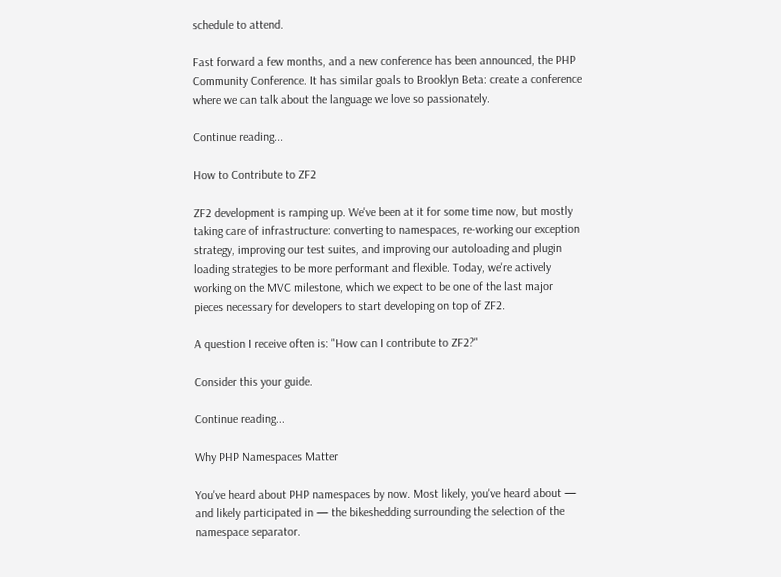schedule to attend.

Fast forward a few months, and a new conference has been announced, the PHP Community Conference. It has similar goals to Brooklyn Beta: create a conference where we can talk about the language we love so passionately.

Continue reading...

How to Contribute to ZF2

ZF2 development is ramping up. We've been at it for some time now, but mostly taking care of infrastructure: converting to namespaces, re-working our exception strategy, improving our test suites, and improving our autoloading and plugin loading strategies to be more performant and flexible. Today, we're actively working on the MVC milestone, which we expect to be one of the last major pieces necessary for developers to start developing on top of ZF2.

A question I receive often is: "How can I contribute to ZF2?"

Consider this your guide.

Continue reading...

Why PHP Namespaces Matter

You've heard about PHP namespaces by now. Most likely, you've heard about — and likely participated in — the bikeshedding surrounding the selection of the namespace separator.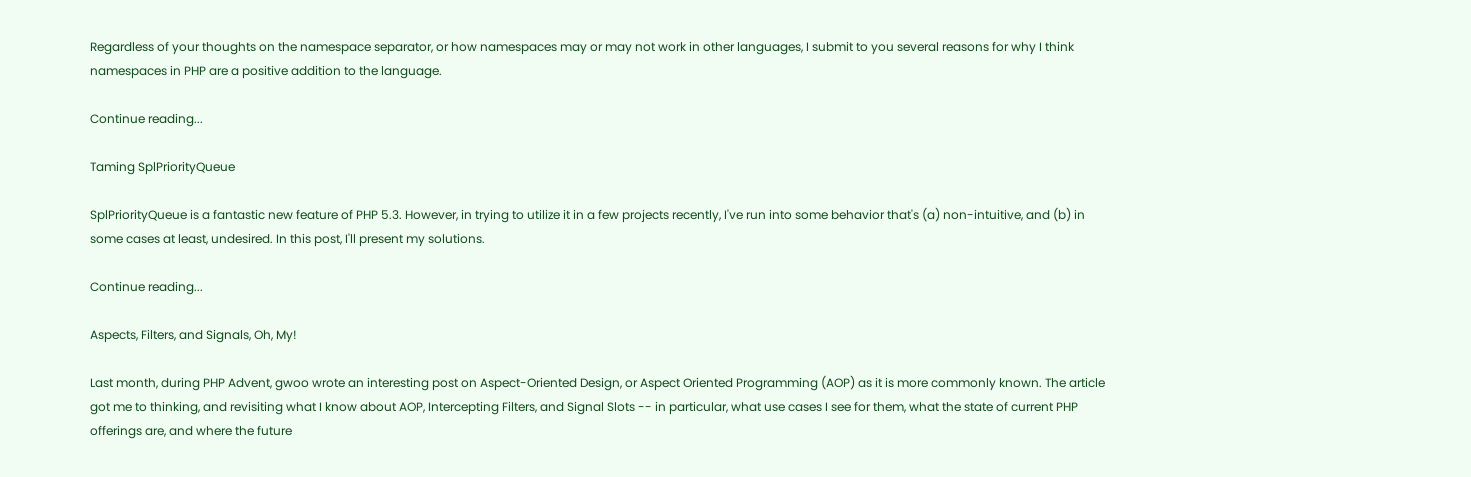Regardless of your thoughts on the namespace separator, or how namespaces may or may not work in other languages, I submit to you several reasons for why I think namespaces in PHP are a positive addition to the language.

Continue reading...

Taming SplPriorityQueue

SplPriorityQueue is a fantastic new feature of PHP 5.3. However, in trying to utilize it in a few projects recently, I've run into some behavior that's (a) non-intuitive, and (b) in some cases at least, undesired. In this post, I'll present my solutions.

Continue reading...

Aspects, Filters, and Signals, Oh, My!

Last month, during PHP Advent, gwoo wrote an interesting post on Aspect-Oriented Design, or Aspect Oriented Programming (AOP) as it is more commonly known. The article got me to thinking, and revisiting what I know about AOP, Intercepting Filters, and Signal Slots -- in particular, what use cases I see for them, what the state of current PHP offerings are, and where the future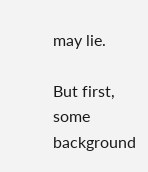may lie.

But first, some background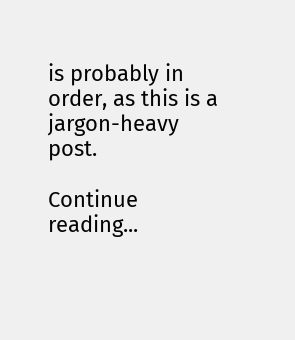is probably in order, as this is a jargon-heavy post.

Continue reading...